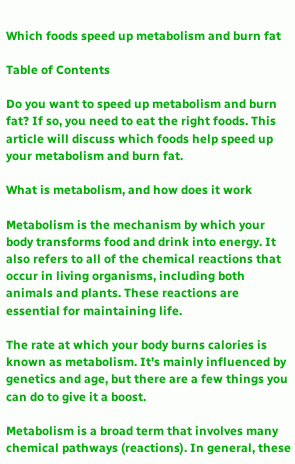Which foods speed up metabolism and burn fat

Table of Contents

Do you want to speed up metabolism and burn fat? If so, you need to eat the right foods. This article will discuss which foods help speed up your metabolism and burn fat.

What is metabolism, and how does it work

Metabolism is the mechanism by which your body transforms food and drink into energy. It also refers to all of the chemical reactions that occur in living organisms, including both animals and plants. These reactions are essential for maintaining life.

The rate at which your body burns calories is known as metabolism. It’s mainly influenced by genetics and age, but there are a few things you can do to give it a boost.

Metabolism is a broad term that involves many chemical pathways (reactions). In general, these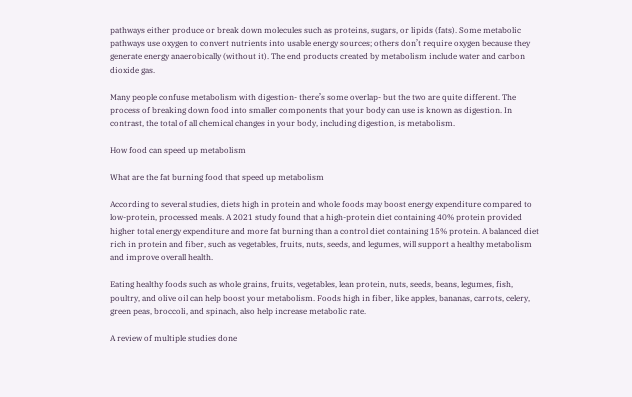pathways either produce or break down molecules such as proteins, sugars, or lipids (fats). Some metabolic pathways use oxygen to convert nutrients into usable energy sources; others don’t require oxygen because they generate energy anaerobically (without it). The end products created by metabolism include water and carbon dioxide gas.

Many people confuse metabolism with digestion- there’s some overlap- but the two are quite different. The process of breaking down food into smaller components that your body can use is known as digestion. In contrast, the total of all chemical changes in your body, including digestion, is metabolism.

How food can speed up metabolism

What are the fat burning food that speed up metabolism

According to several studies, diets high in protein and whole foods may boost energy expenditure compared to low-protein, processed meals. A 2021 study found that a high-protein diet containing 40% protein provided higher total energy expenditure and more fat burning than a control diet containing 15% protein. A balanced diet rich in protein and fiber, such as vegetables, fruits, nuts, seeds, and legumes, will support a healthy metabolism and improve overall health.

Eating healthy foods such as whole grains, fruits, vegetables, lean protein, nuts, seeds, beans, legumes, fish, poultry, and olive oil can help boost your metabolism. Foods high in fiber, like apples, bananas, carrots, celery, green peas, broccoli, and spinach, also help increase metabolic rate.

A review of multiple studies done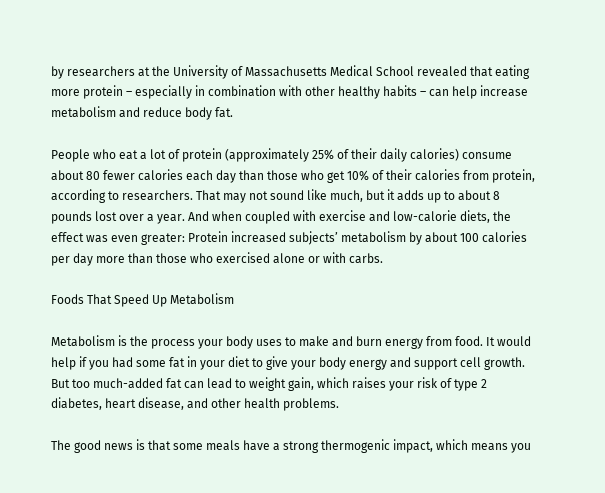by researchers at the University of Massachusetts Medical School revealed that eating more protein – especially in combination with other healthy habits – can help increase metabolism and reduce body fat.

People who eat a lot of protein (approximately 25% of their daily calories) consume about 80 fewer calories each day than those who get 10% of their calories from protein, according to researchers. That may not sound like much, but it adds up to about 8 pounds lost over a year. And when coupled with exercise and low-calorie diets, the effect was even greater: Protein increased subjects’ metabolism by about 100 calories per day more than those who exercised alone or with carbs.

Foods That Speed Up Metabolism

Metabolism is the process your body uses to make and burn energy from food. It would help if you had some fat in your diet to give your body energy and support cell growth. But too much-added fat can lead to weight gain, which raises your risk of type 2 diabetes, heart disease, and other health problems.

The good news is that some meals have a strong thermogenic impact, which means you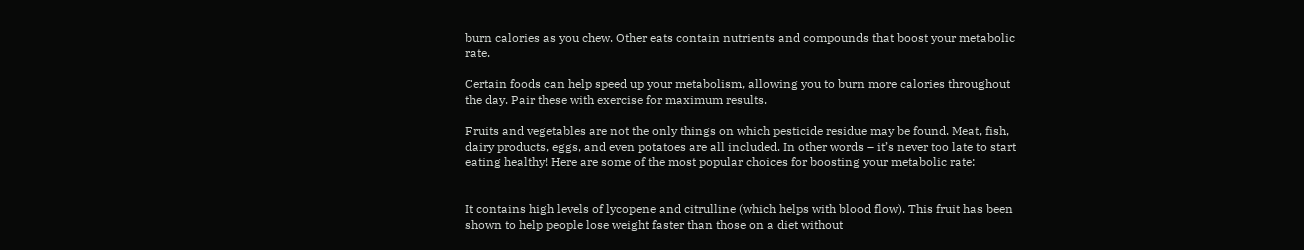burn calories as you chew. Other eats contain nutrients and compounds that boost your metabolic rate.

Certain foods can help speed up your metabolism, allowing you to burn more calories throughout the day. Pair these with exercise for maximum results.

Fruits and vegetables are not the only things on which pesticide residue may be found. Meat, fish, dairy products, eggs, and even potatoes are all included. In other words – it’s never too late to start eating healthy! Here are some of the most popular choices for boosting your metabolic rate:


It contains high levels of lycopene and citrulline (which helps with blood flow). This fruit has been shown to help people lose weight faster than those on a diet without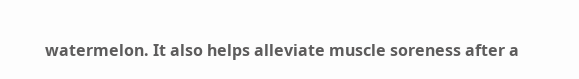watermelon. It also helps alleviate muscle soreness after a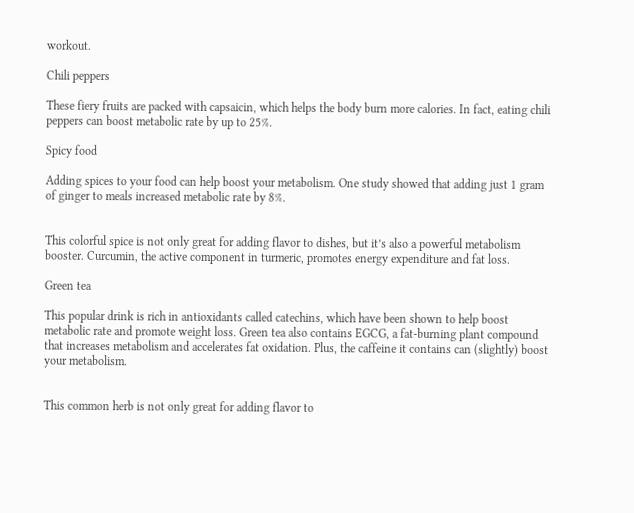workout.

Chili peppers

These fiery fruits are packed with capsaicin, which helps the body burn more calories. In fact, eating chili peppers can boost metabolic rate by up to 25%.

Spicy food

Adding spices to your food can help boost your metabolism. One study showed that adding just 1 gram of ginger to meals increased metabolic rate by 8%.


This colorful spice is not only great for adding flavor to dishes, but it’s also a powerful metabolism booster. Curcumin, the active component in turmeric, promotes energy expenditure and fat loss.

Green tea

This popular drink is rich in antioxidants called catechins, which have been shown to help boost metabolic rate and promote weight loss. Green tea also contains EGCG, a fat-burning plant compound that increases metabolism and accelerates fat oxidation. Plus, the caffeine it contains can (slightly) boost your metabolism.


This common herb is not only great for adding flavor to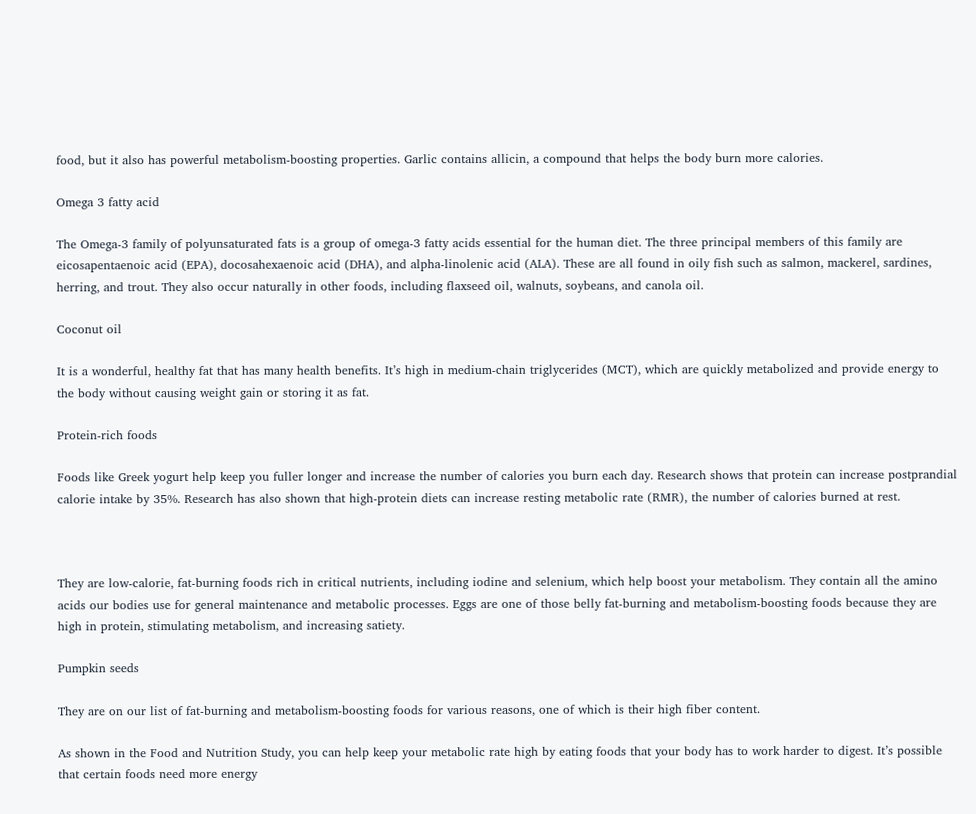food, but it also has powerful metabolism-boosting properties. Garlic contains allicin, a compound that helps the body burn more calories.

Omega 3 fatty acid

The Omega-3 family of polyunsaturated fats is a group of omega-3 fatty acids essential for the human diet. The three principal members of this family are eicosapentaenoic acid (EPA), docosahexaenoic acid (DHA), and alpha-linolenic acid (ALA). These are all found in oily fish such as salmon, mackerel, sardines, herring, and trout. They also occur naturally in other foods, including flaxseed oil, walnuts, soybeans, and canola oil.

Coconut oil

It is a wonderful, healthy fat that has many health benefits. It’s high in medium-chain triglycerides (MCT), which are quickly metabolized and provide energy to the body without causing weight gain or storing it as fat.

Protein-rich foods

Foods like Greek yogurt help keep you fuller longer and increase the number of calories you burn each day. Research shows that protein can increase postprandial calorie intake by 35%. Research has also shown that high-protein diets can increase resting metabolic rate (RMR), the number of calories burned at rest.



They are low-calorie, fat-burning foods rich in critical nutrients, including iodine and selenium, which help boost your metabolism. They contain all the amino acids our bodies use for general maintenance and metabolic processes. Eggs are one of those belly fat-burning and metabolism-boosting foods because they are high in protein, stimulating metabolism, and increasing satiety.

Pumpkin seeds

They are on our list of fat-burning and metabolism-boosting foods for various reasons, one of which is their high fiber content.

As shown in the Food and Nutrition Study, you can help keep your metabolic rate high by eating foods that your body has to work harder to digest. It’s possible that certain foods need more energy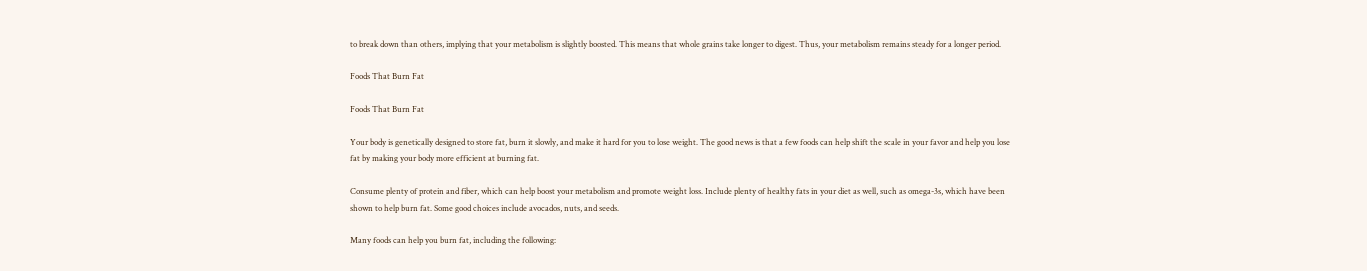to break down than others, implying that your metabolism is slightly boosted. This means that whole grains take longer to digest. Thus, your metabolism remains steady for a longer period.

Foods That Burn Fat

Foods That Burn Fat

Your body is genetically designed to store fat, burn it slowly, and make it hard for you to lose weight. The good news is that a few foods can help shift the scale in your favor and help you lose fat by making your body more efficient at burning fat.

Consume plenty of protein and fiber, which can help boost your metabolism and promote weight loss. Include plenty of healthy fats in your diet as well, such as omega-3s, which have been shown to help burn fat. Some good choices include avocados, nuts, and seeds.

Many foods can help you burn fat, including the following: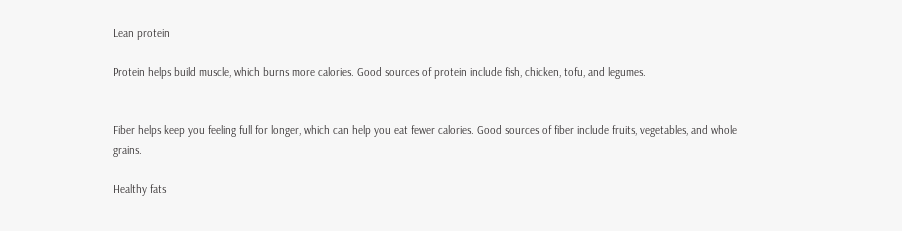Lean protein

Protein helps build muscle, which burns more calories. Good sources of protein include fish, chicken, tofu, and legumes.


Fiber helps keep you feeling full for longer, which can help you eat fewer calories. Good sources of fiber include fruits, vegetables, and whole grains.

Healthy fats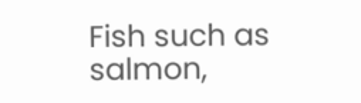Fish such as salmon,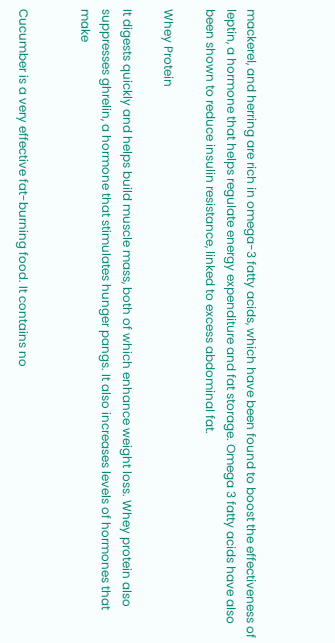mackerel, and herring are rich in omega-3 fatty acids, which have been found to boost the effectiveness of leptin, a hormone that helps regulate energy expenditure and fat storage. Omega 3 fatty acids have also been shown to reduce insulin resistance, linked to excess abdominal fat.

Whey Protein

It digests quickly and helps build muscle mass, both of which enhance weight loss. Whey protein also suppresses ghrelin, a hormone that stimulates hunger pangs. It also increases levels of hormones that make


Cucumber is a very effective fat-burning food. It contains no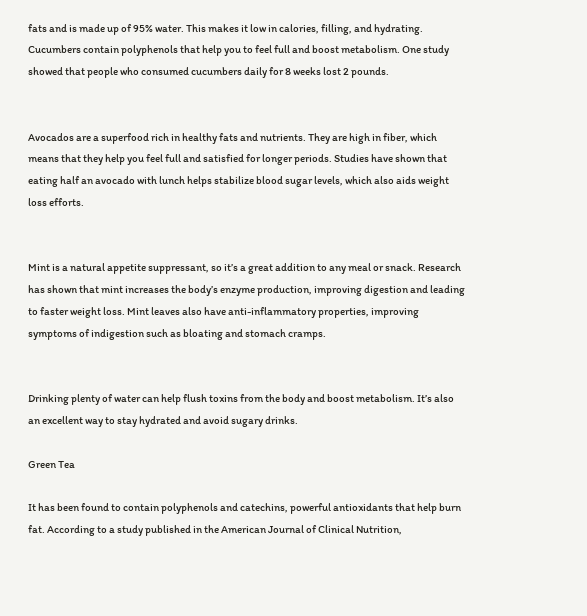fats and is made up of 95% water. This makes it low in calories, filling, and hydrating. Cucumbers contain polyphenols that help you to feel full and boost metabolism. One study showed that people who consumed cucumbers daily for 8 weeks lost 2 pounds.


Avocados are a superfood rich in healthy fats and nutrients. They are high in fiber, which means that they help you feel full and satisfied for longer periods. Studies have shown that eating half an avocado with lunch helps stabilize blood sugar levels, which also aids weight loss efforts.


Mint is a natural appetite suppressant, so it’s a great addition to any meal or snack. Research has shown that mint increases the body’s enzyme production, improving digestion and leading to faster weight loss. Mint leaves also have anti-inflammatory properties, improving symptoms of indigestion such as bloating and stomach cramps.


Drinking plenty of water can help flush toxins from the body and boost metabolism. It’s also an excellent way to stay hydrated and avoid sugary drinks.

Green Tea

It has been found to contain polyphenols and catechins, powerful antioxidants that help burn fat. According to a study published in the American Journal of Clinical Nutrition,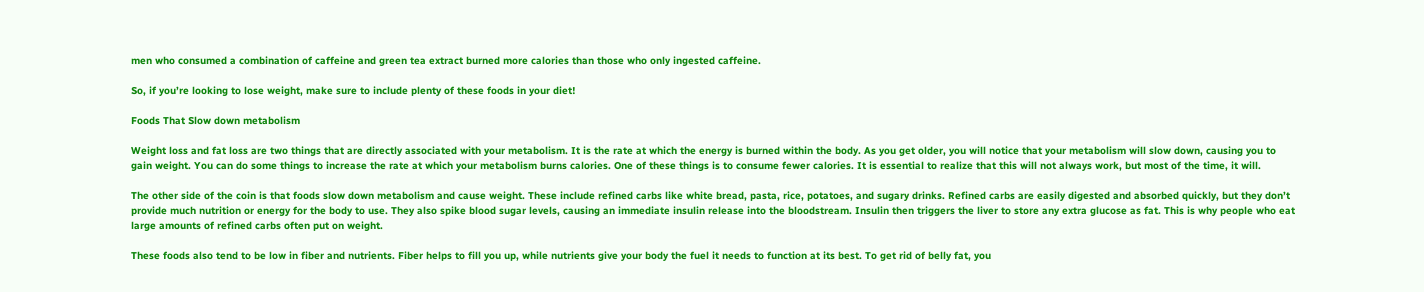men who consumed a combination of caffeine and green tea extract burned more calories than those who only ingested caffeine.

So, if you’re looking to lose weight, make sure to include plenty of these foods in your diet!

Foods That Slow down metabolism

Weight loss and fat loss are two things that are directly associated with your metabolism. It is the rate at which the energy is burned within the body. As you get older, you will notice that your metabolism will slow down, causing you to gain weight. You can do some things to increase the rate at which your metabolism burns calories. One of these things is to consume fewer calories. It is essential to realize that this will not always work, but most of the time, it will.

The other side of the coin is that foods slow down metabolism and cause weight. These include refined carbs like white bread, pasta, rice, potatoes, and sugary drinks. Refined carbs are easily digested and absorbed quickly, but they don’t provide much nutrition or energy for the body to use. They also spike blood sugar levels, causing an immediate insulin release into the bloodstream. Insulin then triggers the liver to store any extra glucose as fat. This is why people who eat large amounts of refined carbs often put on weight.

These foods also tend to be low in fiber and nutrients. Fiber helps to fill you up, while nutrients give your body the fuel it needs to function at its best. To get rid of belly fat, you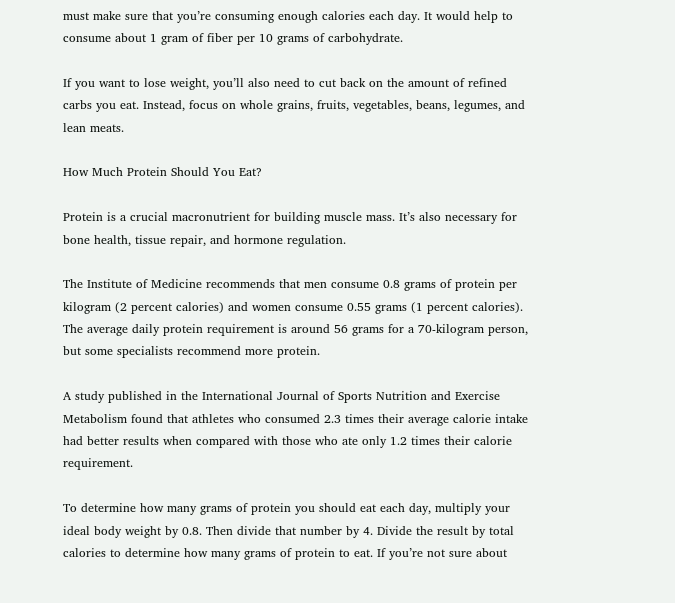must make sure that you’re consuming enough calories each day. It would help to consume about 1 gram of fiber per 10 grams of carbohydrate.

If you want to lose weight, you’ll also need to cut back on the amount of refined carbs you eat. Instead, focus on whole grains, fruits, vegetables, beans, legumes, and lean meats.

How Much Protein Should You Eat?

Protein is a crucial macronutrient for building muscle mass. It’s also necessary for bone health, tissue repair, and hormone regulation.

The Institute of Medicine recommends that men consume 0.8 grams of protein per kilogram (2 percent calories) and women consume 0.55 grams (1 percent calories). The average daily protein requirement is around 56 grams for a 70-kilogram person, but some specialists recommend more protein.

A study published in the International Journal of Sports Nutrition and Exercise Metabolism found that athletes who consumed 2.3 times their average calorie intake had better results when compared with those who ate only 1.2 times their calorie requirement.

To determine how many grams of protein you should eat each day, multiply your ideal body weight by 0.8. Then divide that number by 4. Divide the result by total calories to determine how many grams of protein to eat. If you’re not sure about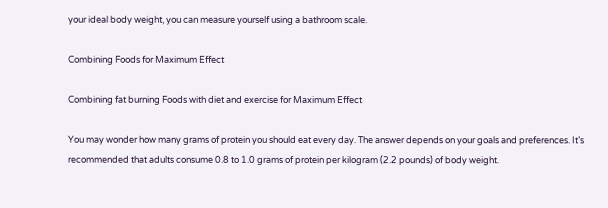your ideal body weight, you can measure yourself using a bathroom scale.

Combining Foods for Maximum Effect

Combining fat burning Foods with diet and exercise for Maximum Effect

You may wonder how many grams of protein you should eat every day. The answer depends on your goals and preferences. It’s recommended that adults consume 0.8 to 1.0 grams of protein per kilogram (2.2 pounds) of body weight.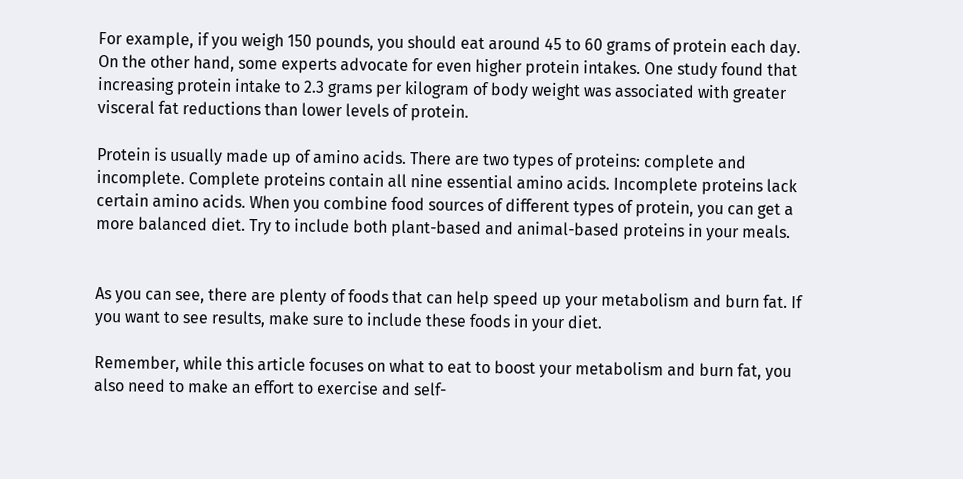For example, if you weigh 150 pounds, you should eat around 45 to 60 grams of protein each day. On the other hand, some experts advocate for even higher protein intakes. One study found that increasing protein intake to 2.3 grams per kilogram of body weight was associated with greater visceral fat reductions than lower levels of protein.

Protein is usually made up of amino acids. There are two types of proteins: complete and incomplete. Complete proteins contain all nine essential amino acids. Incomplete proteins lack certain amino acids. When you combine food sources of different types of protein, you can get a more balanced diet. Try to include both plant-based and animal-based proteins in your meals.


As you can see, there are plenty of foods that can help speed up your metabolism and burn fat. If you want to see results, make sure to include these foods in your diet.

Remember, while this article focuses on what to eat to boost your metabolism and burn fat, you also need to make an effort to exercise and self-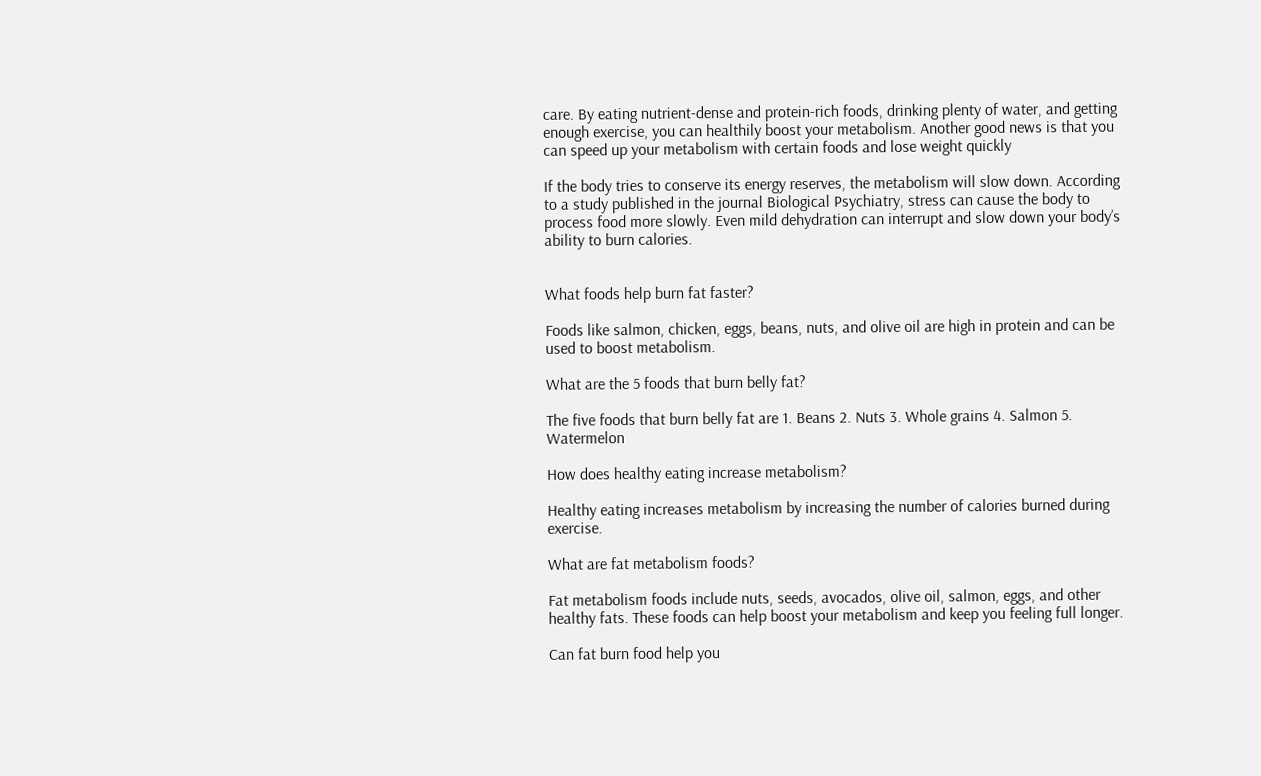care. By eating nutrient-dense and protein-rich foods, drinking plenty of water, and getting enough exercise, you can healthily boost your metabolism. Another good news is that you can speed up your metabolism with certain foods and lose weight quickly

If the body tries to conserve its energy reserves, the metabolism will slow down. According to a study published in the journal Biological Psychiatry, stress can cause the body to process food more slowly. Even mild dehydration can interrupt and slow down your body’s ability to burn calories.


What foods help burn fat faster?

Foods like salmon, chicken, eggs, beans, nuts, and olive oil are high in protein and can be used to boost metabolism.

What are the 5 foods that burn belly fat?

The five foods that burn belly fat are 1. Beans 2. Nuts 3. Whole grains 4. Salmon 5. Watermelon

How does healthy eating increase metabolism?

Healthy eating increases metabolism by increasing the number of calories burned during exercise.

What are fat metabolism foods?

Fat metabolism foods include nuts, seeds, avocados, olive oil, salmon, eggs, and other healthy fats. These foods can help boost your metabolism and keep you feeling full longer.

Can fat burn food help you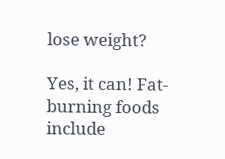lose weight?

Yes, it can! Fat-burning foods include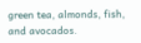green tea, almonds, fish, and avocados.